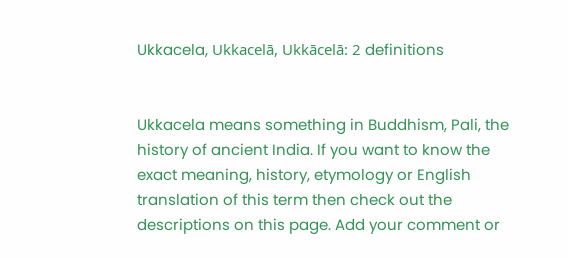Ukkacela, Ukkacelā, Ukkācelā: 2 definitions


Ukkacela means something in Buddhism, Pali, the history of ancient India. If you want to know the exact meaning, history, etymology or English translation of this term then check out the descriptions on this page. Add your comment or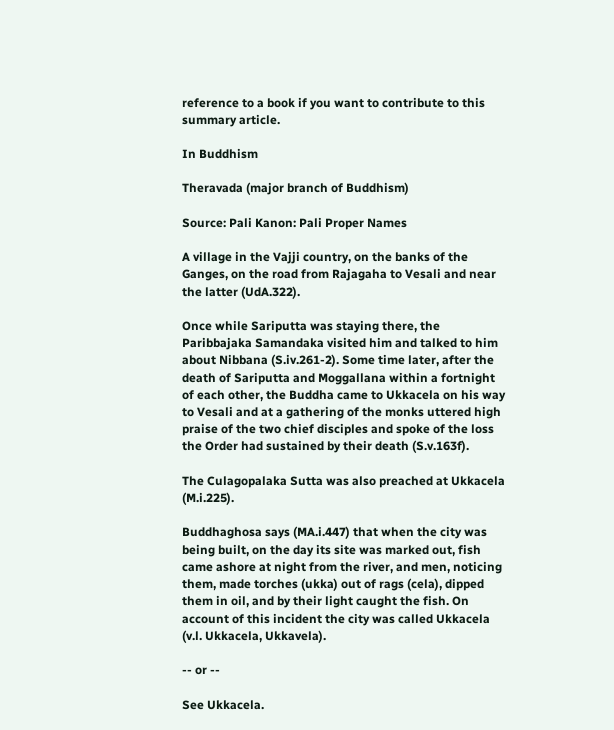reference to a book if you want to contribute to this summary article.

In Buddhism

Theravada (major branch of Buddhism)

Source: Pali Kanon: Pali Proper Names

A village in the Vajji country, on the banks of the Ganges, on the road from Rajagaha to Vesali and near the latter (UdA.322).

Once while Sariputta was staying there, the Paribbajaka Samandaka visited him and talked to him about Nibbana (S.iv.261-2). Some time later, after the death of Sariputta and Moggallana within a fortnight of each other, the Buddha came to Ukkacela on his way to Vesali and at a gathering of the monks uttered high praise of the two chief disciples and spoke of the loss the Order had sustained by their death (S.v.163f).

The Culagopalaka Sutta was also preached at Ukkacela (M.i.225).

Buddhaghosa says (MA.i.447) that when the city was being built, on the day its site was marked out, fish came ashore at night from the river, and men, noticing them, made torches (ukka) out of rags (cela), dipped them in oil, and by their light caught the fish. On account of this incident the city was called Ukkacela (v.l. Ukkacela, Ukkavela).

-- or --

See Ukkacela.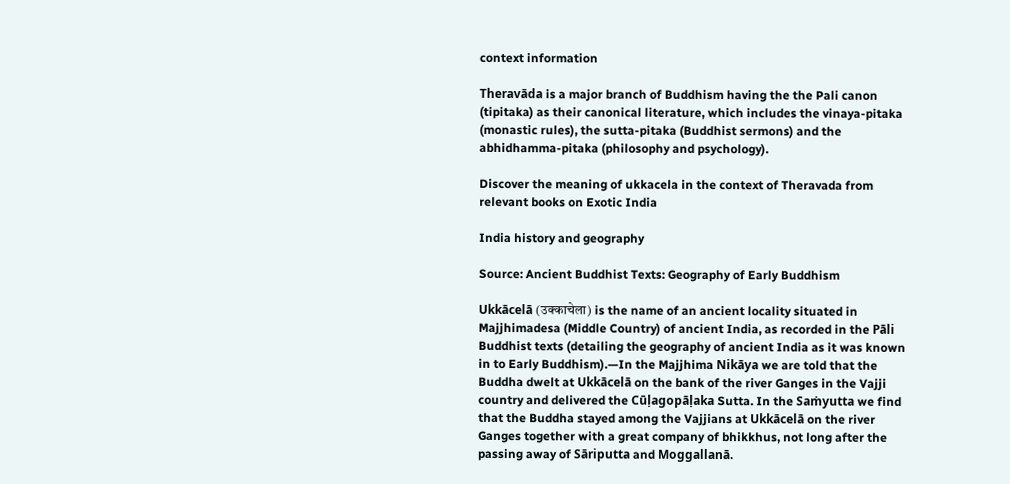context information

Theravāda is a major branch of Buddhism having the the Pali canon (tipitaka) as their canonical literature, which includes the vinaya-pitaka (monastic rules), the sutta-pitaka (Buddhist sermons) and the abhidhamma-pitaka (philosophy and psychology).

Discover the meaning of ukkacela in the context of Theravada from relevant books on Exotic India

India history and geography

Source: Ancient Buddhist Texts: Geography of Early Buddhism

Ukkācelā (उक्काचेला) is the name of an ancient locality situated in Majjhimadesa (Middle Country) of ancient India, as recorded in the Pāli Buddhist texts (detailing the geography of ancient India as it was known in to Early Buddhism).—In the Majjhima Nikāya we are told that the Buddha dwelt at Ukkācelā on the bank of the river Ganges in the Vajji country and delivered the Cūḷagopāḷaka Sutta. In the Saṁyutta we find that the Buddha stayed among the Vajjians at Ukkācelā on the river Ganges together with a great company of bhikkhus, not long after the passing away of Sāriputta and Moggallanā.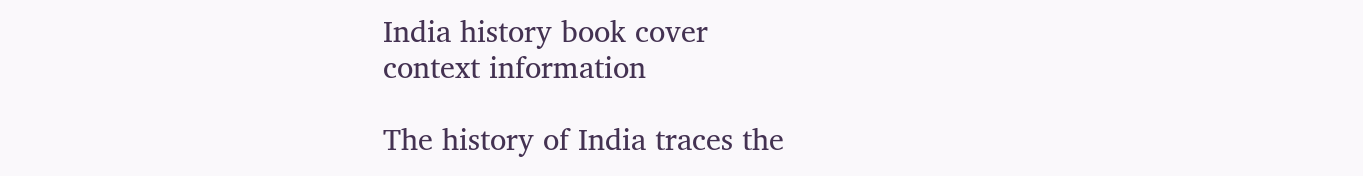India history book cover
context information

The history of India traces the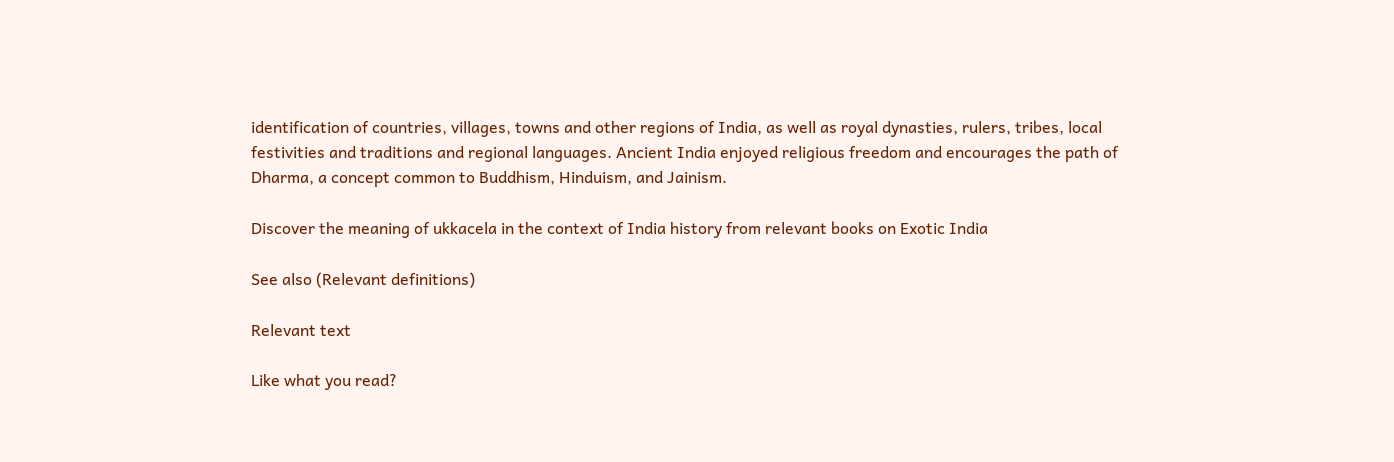identification of countries, villages, towns and other regions of India, as well as royal dynasties, rulers, tribes, local festivities and traditions and regional languages. Ancient India enjoyed religious freedom and encourages the path of Dharma, a concept common to Buddhism, Hinduism, and Jainism.

Discover the meaning of ukkacela in the context of India history from relevant books on Exotic India

See also (Relevant definitions)

Relevant text

Like what you read?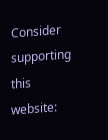Consider supporting this website: